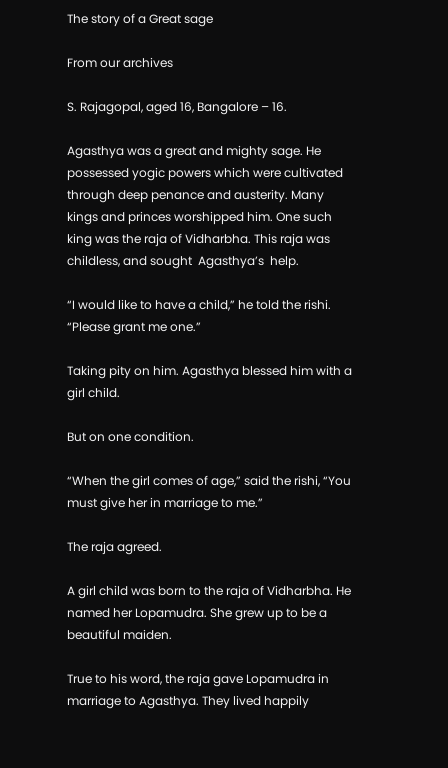The story of a Great sage

From our archives

S. Rajagopal, aged 16, Bangalore – 16.

Agasthya was a great and mighty sage. He possessed yogic powers which were cultivated through deep penance and austerity. Many kings and princes worshipped him. One such king was the raja of Vidharbha. This raja was childless, and sought  Agasthya’s  help.

“I would like to have a child,” he told the rishi. “Please grant me one.”

Taking pity on him. Agasthya blessed him with a girl child.

But on one condition.

“When the girl comes of age,” said the rishi, “You must give her in marriage to me.”

The raja agreed.

A girl child was born to the raja of Vidharbha. He named her Lopamudra. She grew up to be a beautiful maiden.

True to his word, the raja gave Lopamudra in marriage to Agasthya. They lived happily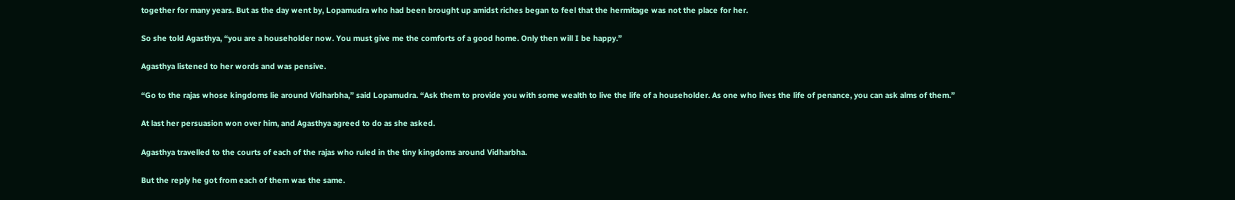together for many years. But as the day went by, Lopamudra who had been brought up amidst riches began to feel that the hermitage was not the place for her.

So she told Agasthya, “you are a householder now. You must give me the comforts of a good home. Only then will I be happy.”

Agasthya listened to her words and was pensive.

“Go to the rajas whose kingdoms lie around Vidharbha,” said Lopamudra. “Ask them to provide you with some wealth to live the life of a householder. As one who lives the life of penance, you can ask alms of them.”

At last her persuasion won over him, and Agasthya agreed to do as she asked.

Agasthya travelled to the courts of each of the rajas who ruled in the tiny kingdoms around Vidharbha.

But the reply he got from each of them was the same.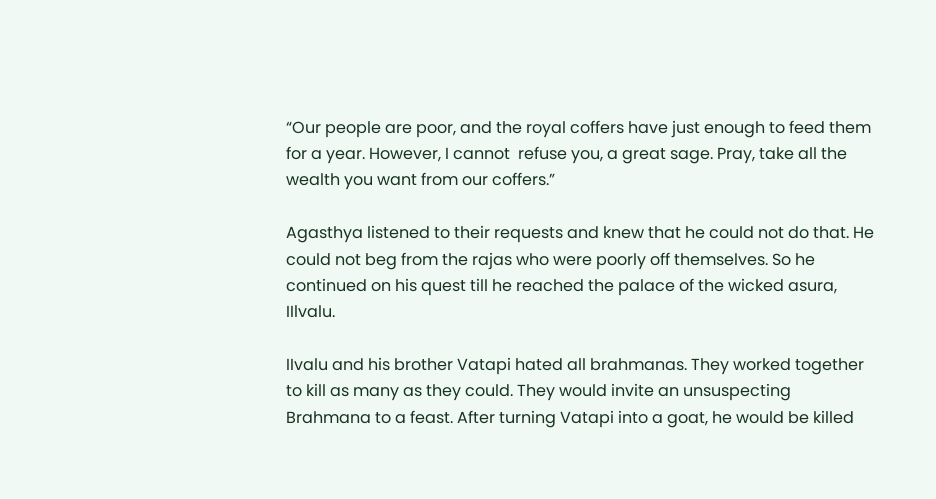“Our people are poor, and the royal coffers have just enough to feed them for a year. However, I cannot  refuse you, a great sage. Pray, take all the wealth you want from our coffers.”

Agasthya listened to their requests and knew that he could not do that. He could not beg from the rajas who were poorly off themselves. So he continued on his quest till he reached the palace of the wicked asura, IIlvalu.

IIvalu and his brother Vatapi hated all brahmanas. They worked together to kill as many as they could. They would invite an unsuspecting Brahmana to a feast. After turning Vatapi into a goat, he would be killed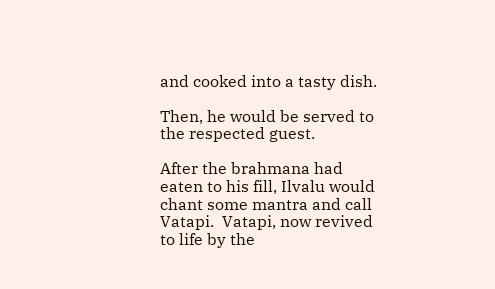and cooked into a tasty dish.

Then, he would be served to the respected guest.

After the brahmana had eaten to his fill, Ilvalu would chant some mantra and call Vatapi.  Vatapi, now revived to life by the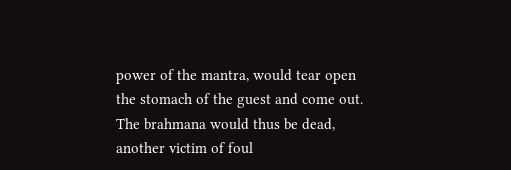power of the mantra, would tear open the stomach of the guest and come out. The brahmana would thus be dead, another victim of foul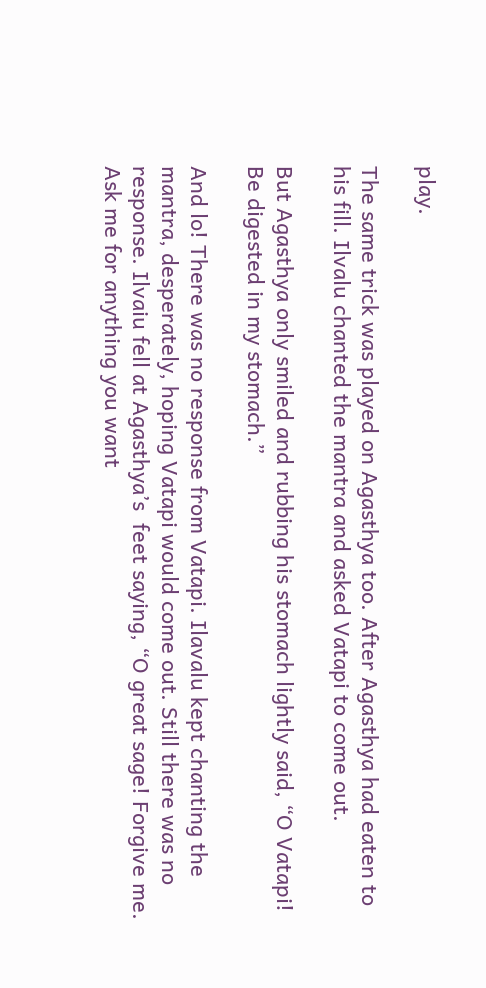play.

The same trick was played on Agasthya too. After Agasthya had eaten to his fill. Ilvalu chanted the mantra and asked Vatapi to come out.

But Agasthya only smiled and rubbing his stomach lightly said, “O Vatapi! Be digested in my stomach.”

And lo! There was no response from Vatapi. Ilavalu kept chanting the mantra, desperately, hoping Vatapi would come out. Still there was no response. Ilvaiu fell at Agasthya’s  feet saying, “O great sage! Forgive me. Ask me for anything you want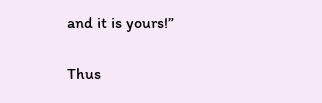and it is yours!”

Thus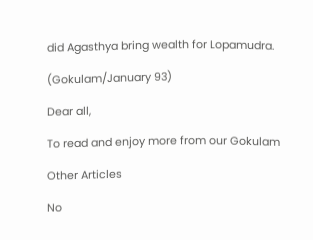did Agasthya bring wealth for Lopamudra.

(Gokulam/January 93)

Dear all,

To read and enjoy more from our Gokulam

Other Articles

No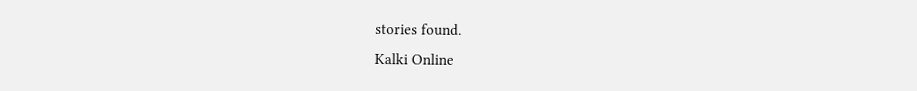stories found.
Kalki Online